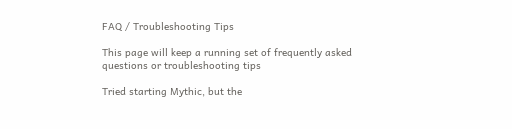FAQ / Troubleshooting Tips

This page will keep a running set of frequently asked questions or troubleshooting tips

Tried starting Mythic, but the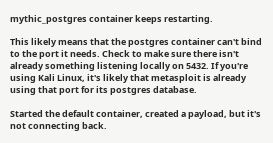mythic_postgres container keeps restarting.

This likely means that the postgres container can't bind to the port it needs. Check to make sure there isn't already something listening locally on 5432. If you're using Kali Linux, it's likely that metasploit is already using that port for its postgres database.

Started the default container, created a payload, but it's not connecting back.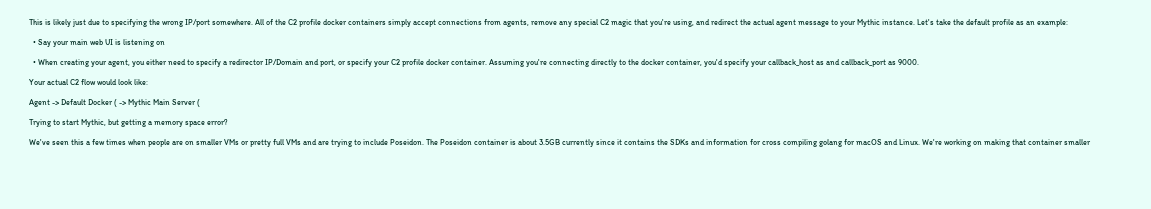This is likely just due to specifying the wrong IP/port somewhere. All of the C2 profile docker containers simply accept connections from agents, remove any special C2 magic that you're using, and redirect the actual agent message to your Mythic instance. Let's take the default profile as an example:

  • Say your main web UI is listening on

  • When creating your agent, you either need to specify a redirector IP/Domain and port, or specify your C2 profile docker container. Assuming you're connecting directly to the docker container, you'd specify your callback_host as and callback_port as 9000.

Your actual C2 flow would look like:

Agent -> Default Docker ( -> Mythic Main Server (

Trying to start Mythic, but getting a memory space error?

We've seen this a few times when people are on smaller VMs or pretty full VMs and are trying to include Poseidon. The Poseidon container is about 3.5GB currently since it contains the SDKs and information for cross compiling golang for macOS and Linux. We're working on making that container smaller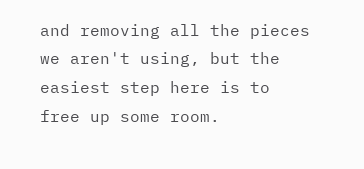and removing all the pieces we aren't using, but the easiest step here is to free up some room.